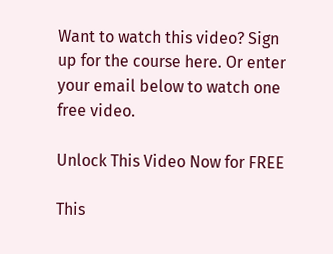Want to watch this video? Sign up for the course here. Or enter your email below to watch one free video.

Unlock This Video Now for FREE

This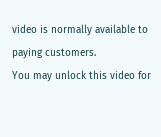video is normally available to paying customers.
You may unlock this video for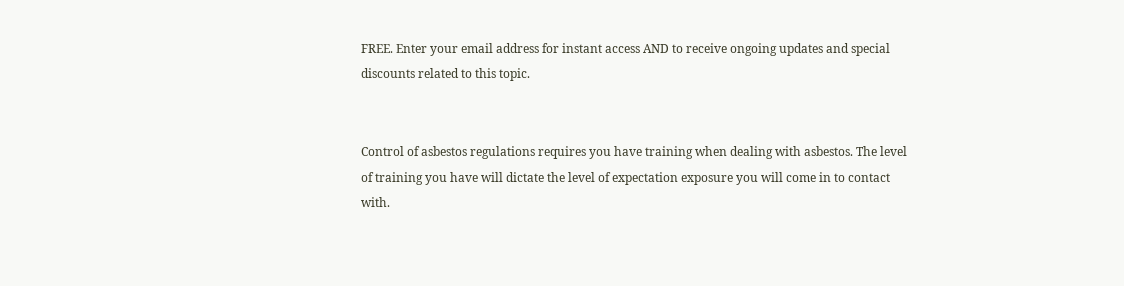FREE. Enter your email address for instant access AND to receive ongoing updates and special discounts related to this topic.


Control of asbestos regulations requires you have training when dealing with asbestos. The level of training you have will dictate the level of expectation exposure you will come in to contact with.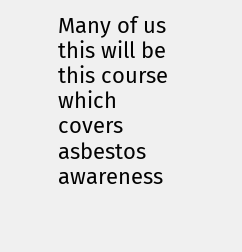Many of us this will be this course which covers asbestos awareness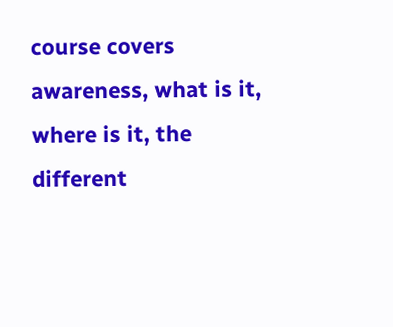course covers awareness, what is it, where is it, the different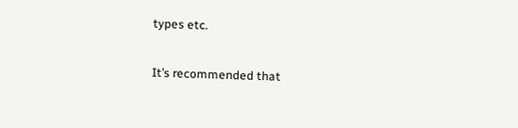types etc.

It’s recommended that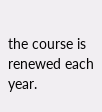the course is renewed each year.